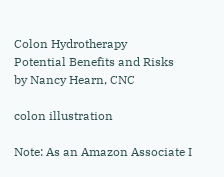Colon Hydrotherapy
Potential Benefits and Risks
by Nancy Hearn, CNC

colon illustration

Note: As an Amazon Associate I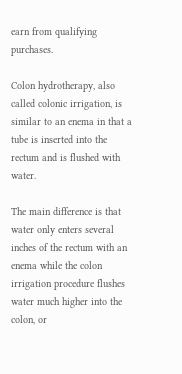earn from qualifying purchases.

Colon hydrotherapy, also called colonic irrigation, is similar to an enema in that a tube is inserted into the rectum and is flushed with water.

The main difference is that water only enters several inches of the rectum with an enema while the colon irrigation procedure flushes water much higher into the colon, or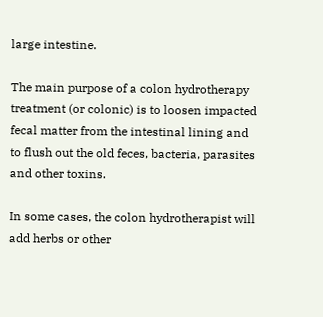large intestine.

The main purpose of a colon hydrotherapy treatment (or colonic) is to loosen impacted fecal matter from the intestinal lining and to flush out the old feces, bacteria, parasites and other toxins.

In some cases, the colon hydrotherapist will add herbs or other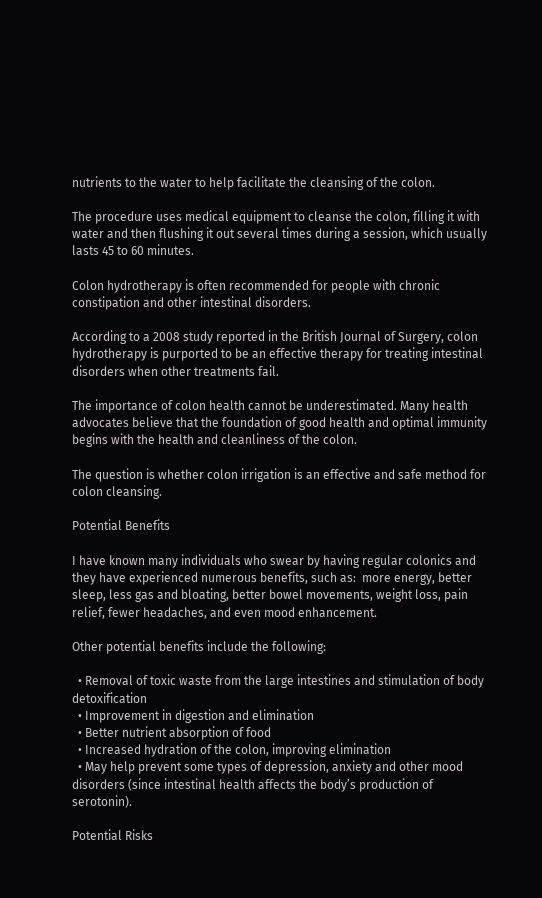nutrients to the water to help facilitate the cleansing of the colon.

The procedure uses medical equipment to cleanse the colon, filling it with water and then flushing it out several times during a session, which usually lasts 45 to 60 minutes.

Colon hydrotherapy is often recommended for people with chronic constipation and other intestinal disorders.

According to a 2008 study reported in the British Journal of Surgery, colon hydrotherapy is purported to be an effective therapy for treating intestinal disorders when other treatments fail.

The importance of colon health cannot be underestimated. Many health advocates believe that the foundation of good health and optimal immunity begins with the health and cleanliness of the colon.

The question is whether colon irrigation is an effective and safe method for colon cleansing.

Potential Benefits

I have known many individuals who swear by having regular colonics and they have experienced numerous benefits, such as:  more energy, better sleep, less gas and bloating, better bowel movements, weight loss, pain relief, fewer headaches, and even mood enhancement.

Other potential benefits include the following:

  • Removal of toxic waste from the large intestines and stimulation of body detoxification
  • Improvement in digestion and elimination
  • Better nutrient absorption of food
  • Increased hydration of the colon, improving elimination
  • May help prevent some types of depression, anxiety and other mood disorders (since intestinal health affects the body’s production of serotonin).

Potential Risks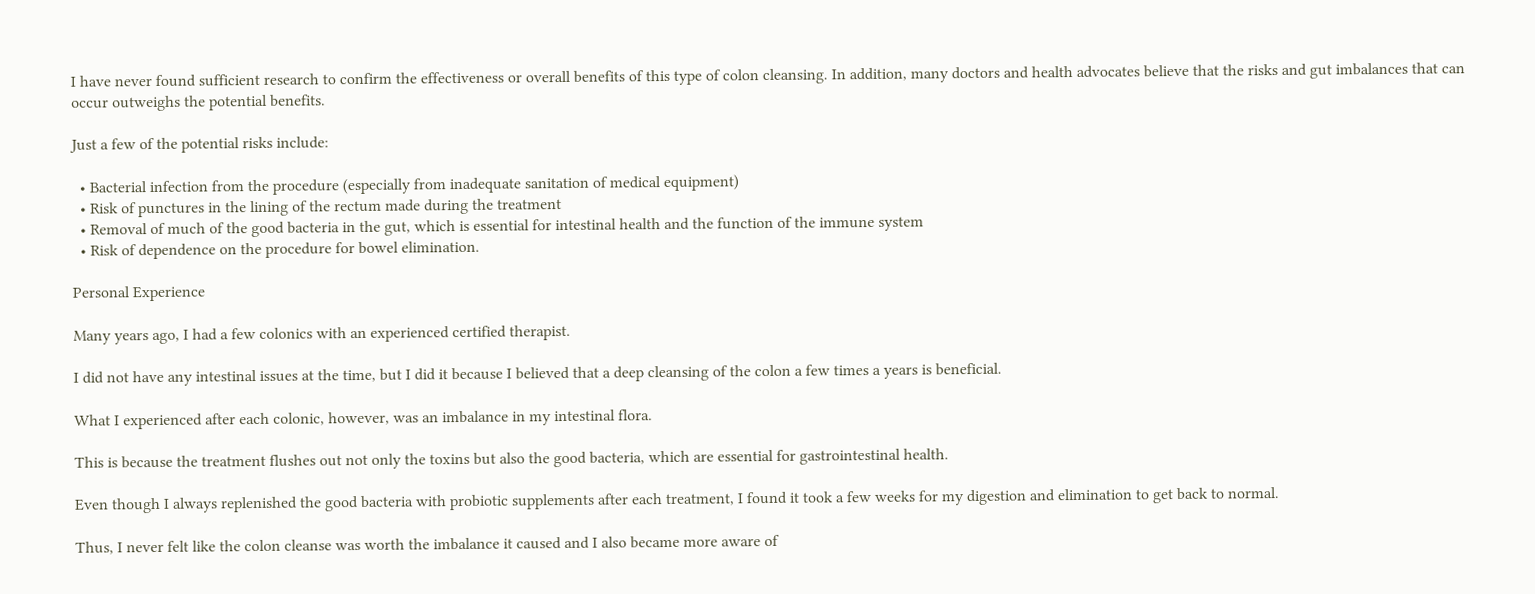I have never found sufficient research to confirm the effectiveness or overall benefits of this type of colon cleansing. In addition, many doctors and health advocates believe that the risks and gut imbalances that can occur outweighs the potential benefits.

Just a few of the potential risks include:

  • Bacterial infection from the procedure (especially from inadequate sanitation of medical equipment)
  • Risk of punctures in the lining of the rectum made during the treatment
  • Removal of much of the good bacteria in the gut, which is essential for intestinal health and the function of the immune system
  • Risk of dependence on the procedure for bowel elimination.

Personal Experience

Many years ago, I had a few colonics with an experienced certified therapist.

I did not have any intestinal issues at the time, but I did it because I believed that a deep cleansing of the colon a few times a years is beneficial.

What I experienced after each colonic, however, was an imbalance in my intestinal flora.

This is because the treatment flushes out not only the toxins but also the good bacteria, which are essential for gastrointestinal health.

Even though I always replenished the good bacteria with probiotic supplements after each treatment, I found it took a few weeks for my digestion and elimination to get back to normal.

Thus, I never felt like the colon cleanse was worth the imbalance it caused and I also became more aware of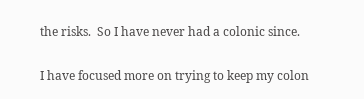the risks.  So I have never had a colonic since.

I have focused more on trying to keep my colon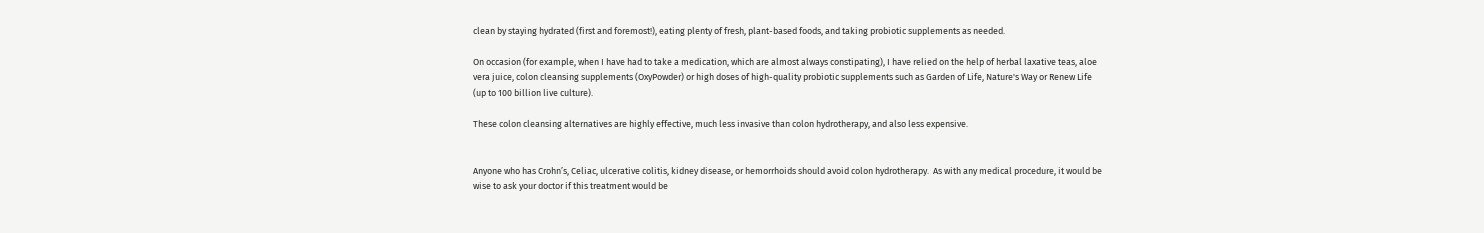clean by staying hydrated (first and foremost!), eating plenty of fresh, plant-based foods, and taking probiotic supplements as needed.

On occasion (for example, when I have had to take a medication, which are almost always constipating), I have relied on the help of herbal laxative teas, aloe vera juice, colon cleansing supplements (OxyPowder) or high doses of high-quality probiotic supplements such as Garden of Life, Nature's Way or Renew Life (up to 100 billion live culture).

These colon cleansing alternatives are highly effective, much less invasive than colon hydrotherapy, and also less expensive.


Anyone who has Crohn’s, Celiac, ulcerative colitis, kidney disease, or hemorrhoids should avoid colon hydrotherapy.  As with any medical procedure, it would be wise to ask your doctor if this treatment would be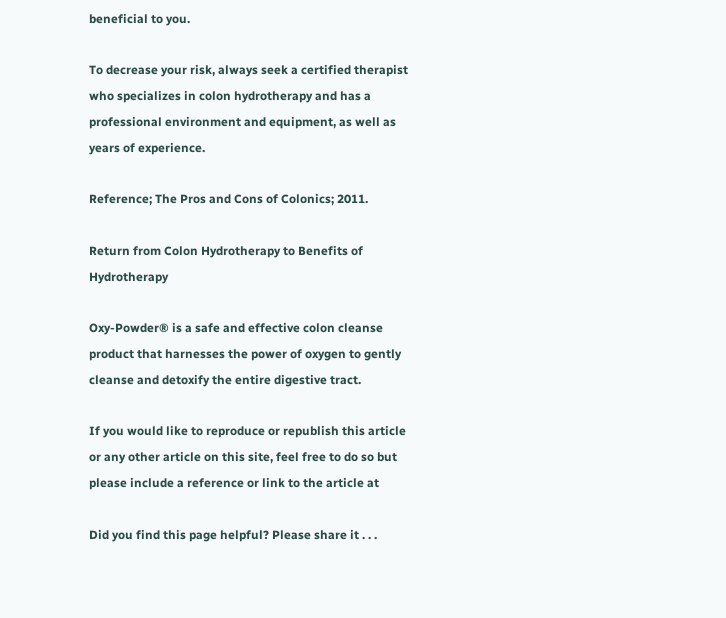beneficial to you.

To decrease your risk, always seek a certified therapist who specializes in colon hydrotherapy and has a professional environment and equipment, as well as years of experience.

Reference; The Pros and Cons of Colonics; 2011.

Return from Colon Hydrotherapy to Benefits of Hydrotherapy

Oxy-Powder® is a safe and effective colon cleanse product that harnesses the power of oxygen to gently cleanse and detoxify the entire digestive tract.

If you would like to reproduce or republish this article or any other article on this site, feel free to do so but please include a reference or link to the article at

Did you find this page helpful? Please share it . . .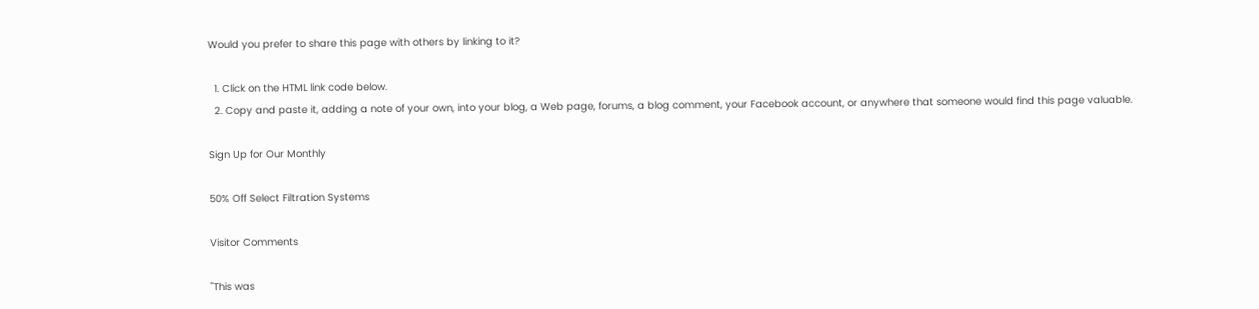Would you prefer to share this page with others by linking to it?

  1. Click on the HTML link code below.
  2. Copy and paste it, adding a note of your own, into your blog, a Web page, forums, a blog comment, your Facebook account, or anywhere that someone would find this page valuable.

Sign Up for Our Monthly

50% Off Select Filtration Systems

Visitor Comments

"This was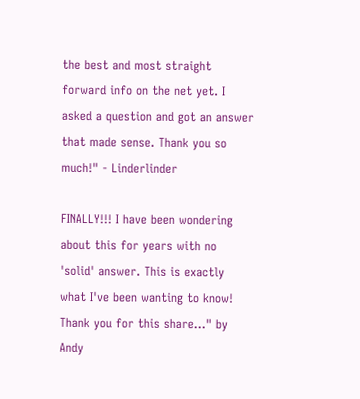the best and most straight forward info on the net yet. I asked a question and got an answer that made sense. Thank you so much!" - Linderlinder

FINALLY!!! I have been wondering about this for years with no 'solid' answer. This is exactly what I've been wanting to know! Thank you for this share..." by Andy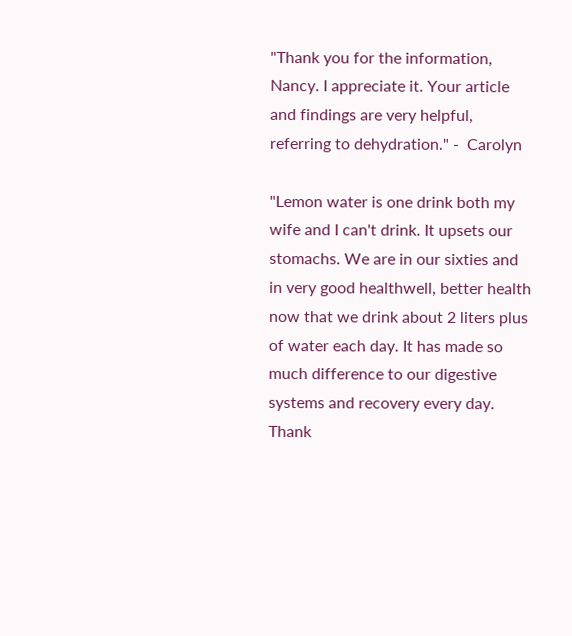"Thank you for the information, Nancy. I appreciate it. Your article and findings are very helpful,  referring to dehydration." -  Carolyn

"Lemon water is one drink both my wife and I can't drink. It upsets our stomachs. We are in our sixties and in very good healthwell, better health now that we drink about 2 liters plus of water each day. It has made so much difference to our digestive systems and recovery every day. Thank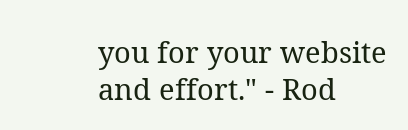you for your website and effort." - Rod